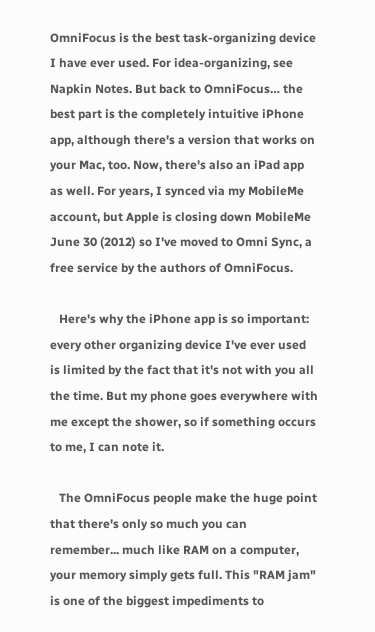OmniFocus is the best task-organizing device I have ever used. For idea-organizing, see Napkin Notes. But back to OmniFocus… the best part is the completely intuitive iPhone app, although there's a version that works on your Mac, too. Now, there's also an iPad app as well. For years, I synced via my MobileMe account, but Apple is closing down MobileMe June 30 (2012) so I've moved to Omni Sync, a free service by the authors of OmniFocus.

   Here's why the iPhone app is so important: every other organizing device I've ever used is limited by the fact that it's not with you all the time. But my phone goes everywhere with me except the shower, so if something occurs to me, I can note it.

   The OmniFocus people make the huge point that there's only so much you can remember... much like RAM on a computer, your memory simply gets full. This "RAM jam" is one of the biggest impediments to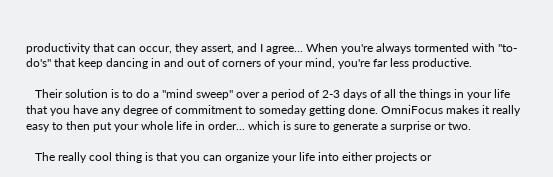productivity that can occur, they assert, and I agree... When you're always tormented with "to-do's" that keep dancing in and out of corners of your mind, you're far less productive.

   Their solution is to do a "mind sweep" over a period of 2-3 days of all the things in your life that you have any degree of commitment to someday getting done. OmniFocus makes it really easy to then put your whole life in order... which is sure to generate a surprise or two.

   The really cool thing is that you can organize your life into either projects or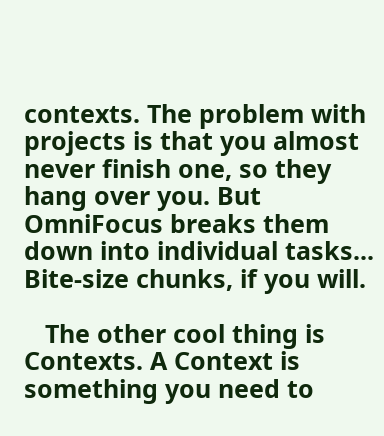contexts. The problem with projects is that you almost never finish one, so they hang over you. But OmniFocus breaks them down into individual tasks... Bite-size chunks, if you will.

   The other cool thing is Contexts. A Context is something you need to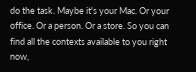do the task. Maybe it's your Mac. Or your office. Or a person. Or a store. So you can find all the contexts available to you right now,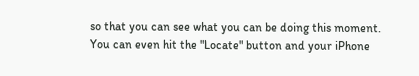so that you can see what you can be doing this moment. You can even hit the "Locate" button and your iPhone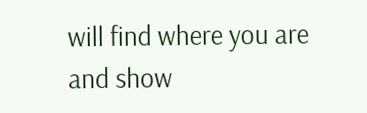will find where you are and show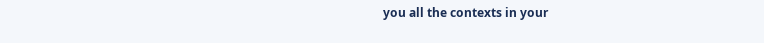you all the contexts in your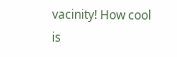vacinity! How cool is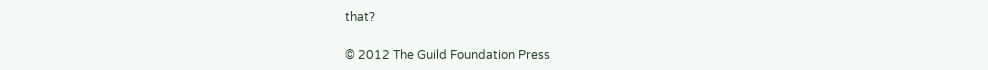that?

© 2012 The Guild Foundation Press